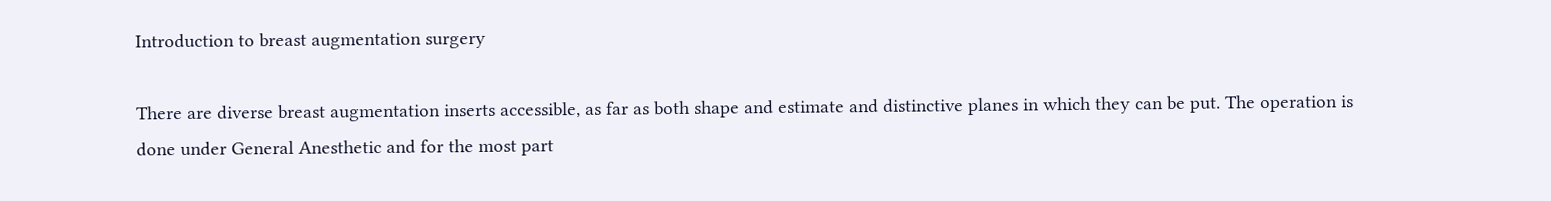Introduction to breast augmentation surgery

There are diverse breast augmentation inserts accessible, as far as both shape and estimate and distinctive planes in which they can be put. The operation is done under General Anesthetic and for the most part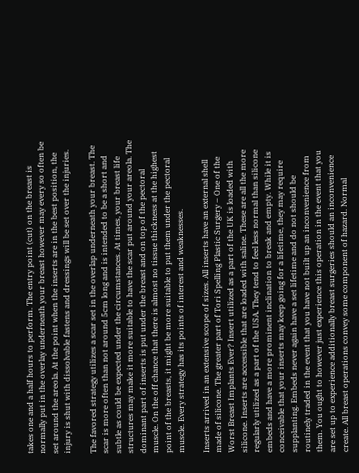takes one and a half hours to perform. The entry point (cut) on the breast is normally put in the overlay underneath your breast however may every so often be set around the areola. At the point when the inserts are in the best position, the injury is shut with dissolvable fastens and dressings will be set over the injuries.

The favored strategy utilizes a scar set in the overlap underneath your breast. The scar is more often than not around 5cm long and is intended to be a short and subtle as could be expected under the circumstances. At times, your breast life structures may make it more suitable to have the scar put around your areola. The dominant part of inserts is put under the breast and on top of the pectoral muscle. On the off chance that there is almost no tissue thickness at the highest point of the breasts, it might be more suitable to put them under the pectoral muscle. Every strategy has its points of interest and weaknesses.

Inserts arrived in an extensive scope of sizes. All inserts have an external shell made of silicone. The greater part of Tori Spelling Plastic Surgery – One of the Worst Breast Implants Ever? Insert utilized as a part of the UK is loaded with silicone. Inserts are accessible that are loaded with saline. These are all the more regularly utilized as a part of the USA. They tend to feel less normal than silicone embeds and have a more prominent inclination to break and empty. While it is conceivable that your inserts may keep going for a lifetime, they may require supplanting. Embeds never again have a set lifetime and do not should be routinely traded in the event that you have not built up an inconvenience from them. You ought to however just experience this operation in the event that you are set up to experience additionally breast surgeries should an inconvenience create. All breast operations convey some component of hazard. Normal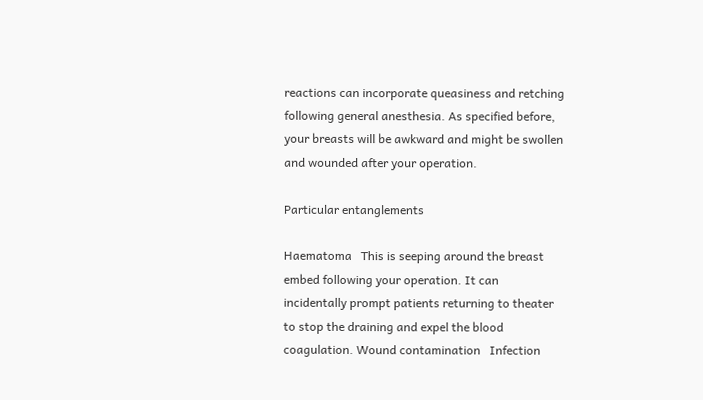reactions can incorporate queasiness and retching following general anesthesia. As specified before, your breasts will be awkward and might be swollen and wounded after your operation.

Particular entanglements

Haematoma   This is seeping around the breast embed following your operation. It can incidentally prompt patients returning to theater to stop the draining and expel the blood coagulation. Wound contamination   Infection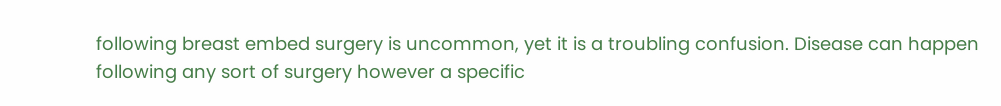following breast embed surgery is uncommon, yet it is a troubling confusion. Disease can happen following any sort of surgery however a specific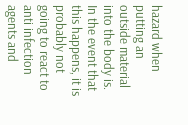hazard when putting an outside material into the body is. In the event that this happens, it is probably not going to react to anti infection agents and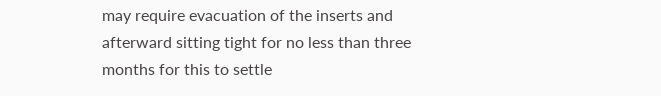may require evacuation of the inserts and afterward sitting tight for no less than three months for this to settle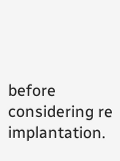before considering re implantation.